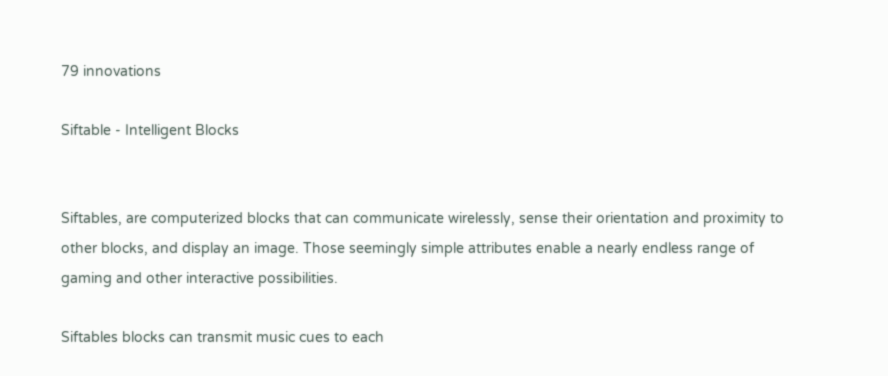79 innovations

Siftable - Intelligent Blocks


Siftables, are computerized blocks that can communicate wirelessly, sense their orientation and proximity to other blocks, and display an image. Those seemingly simple attributes enable a nearly endless range of gaming and other interactive possibilities.

Siftables blocks can transmit music cues to each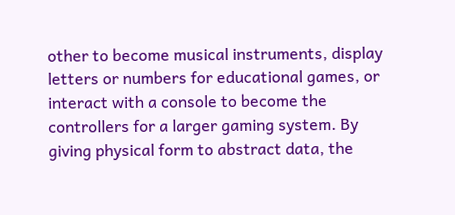other to become musical instruments, display letters or numbers for educational games, or interact with a console to become the controllers for a larger gaming system. By giving physical form to abstract data, the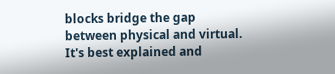blocks bridge the gap between physical and virtual. It's best explained and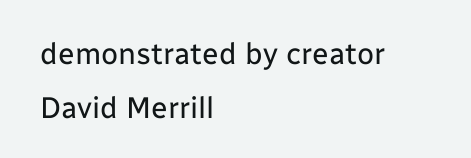demonstrated by creator David Merrill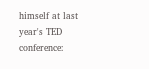himself at last year's TED conference: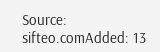Source: sifteo.comAdded: 13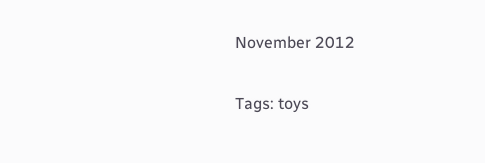November 2012

Tags: toys